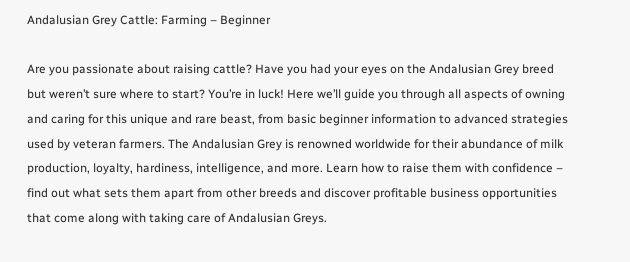Andalusian Grey Cattle: Farming – Beginner

Are you passionate about raising cattle? Have you had your eyes on the Andalusian Grey breed but weren’t sure where to start? You’re in luck! Here we’ll guide you through all aspects of owning and caring for this unique and rare beast, from basic beginner information to advanced strategies used by veteran farmers. The Andalusian Grey is renowned worldwide for their abundance of milk production, loyalty, hardiness, intelligence, and more. Learn how to raise them with confidence – find out what sets them apart from other breeds and discover profitable business opportunities that come along with taking care of Andalusian Greys.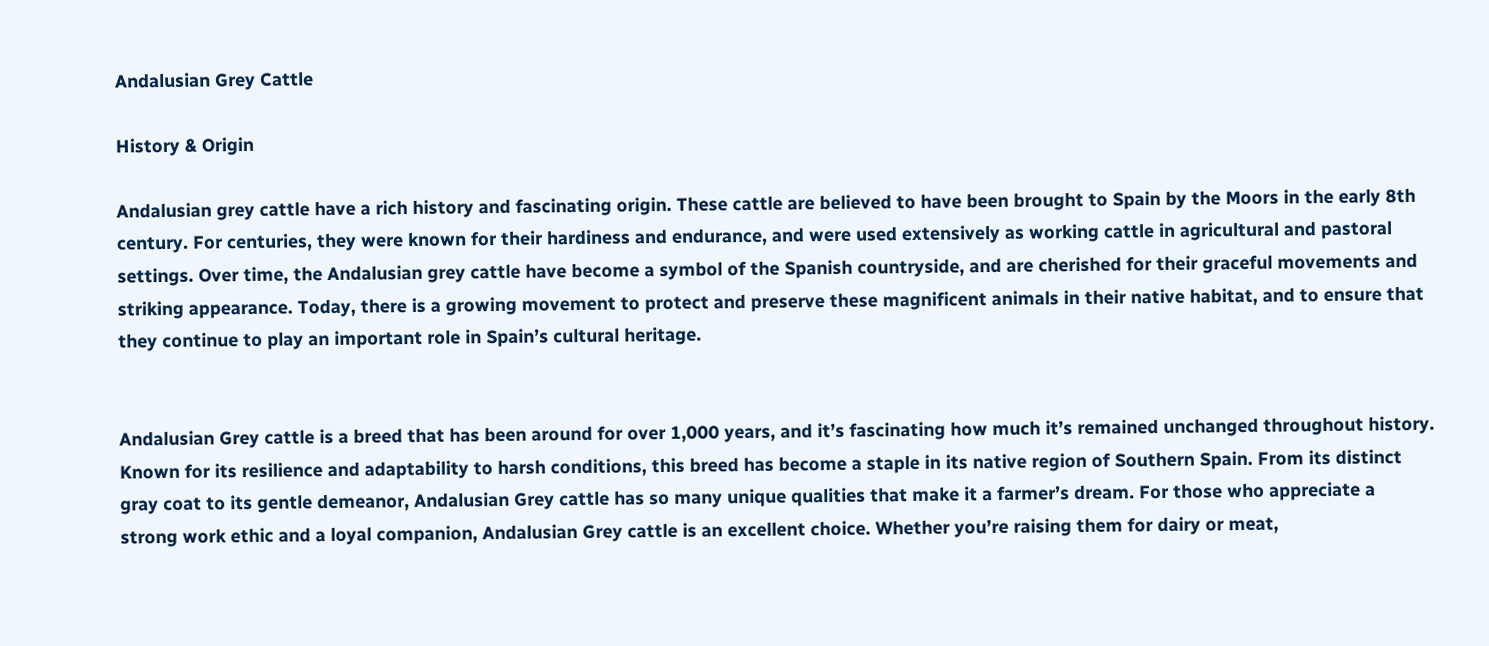Andalusian Grey Cattle

History & Origin

Andalusian grey cattle have a rich history and fascinating origin. These cattle are believed to have been brought to Spain by the Moors in the early 8th century. For centuries, they were known for their hardiness and endurance, and were used extensively as working cattle in agricultural and pastoral settings. Over time, the Andalusian grey cattle have become a symbol of the Spanish countryside, and are cherished for their graceful movements and striking appearance. Today, there is a growing movement to protect and preserve these magnificent animals in their native habitat, and to ensure that they continue to play an important role in Spain’s cultural heritage.


Andalusian Grey cattle is a breed that has been around for over 1,000 years, and it’s fascinating how much it’s remained unchanged throughout history. Known for its resilience and adaptability to harsh conditions, this breed has become a staple in its native region of Southern Spain. From its distinct gray coat to its gentle demeanor, Andalusian Grey cattle has so many unique qualities that make it a farmer’s dream. For those who appreciate a strong work ethic and a loyal companion, Andalusian Grey cattle is an excellent choice. Whether you’re raising them for dairy or meat,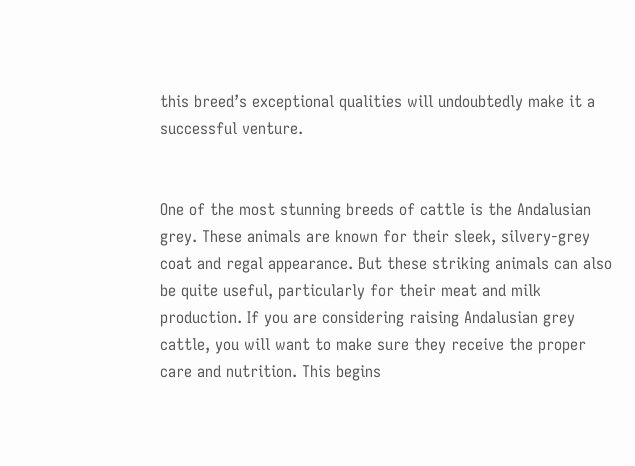this breed’s exceptional qualities will undoubtedly make it a successful venture.


One of the most stunning breeds of cattle is the Andalusian grey. These animals are known for their sleek, silvery-grey coat and regal appearance. But these striking animals can also be quite useful, particularly for their meat and milk production. If you are considering raising Andalusian grey cattle, you will want to make sure they receive the proper care and nutrition. This begins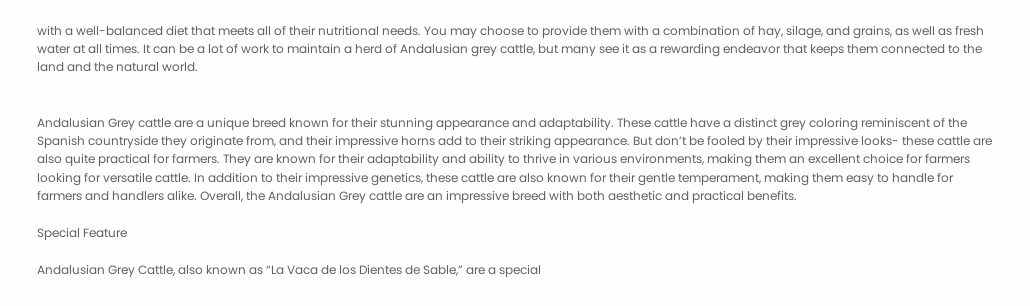with a well-balanced diet that meets all of their nutritional needs. You may choose to provide them with a combination of hay, silage, and grains, as well as fresh water at all times. It can be a lot of work to maintain a herd of Andalusian grey cattle, but many see it as a rewarding endeavor that keeps them connected to the land and the natural world.


Andalusian Grey cattle are a unique breed known for their stunning appearance and adaptability. These cattle have a distinct grey coloring reminiscent of the Spanish countryside they originate from, and their impressive horns add to their striking appearance. But don’t be fooled by their impressive looks- these cattle are also quite practical for farmers. They are known for their adaptability and ability to thrive in various environments, making them an excellent choice for farmers looking for versatile cattle. In addition to their impressive genetics, these cattle are also known for their gentle temperament, making them easy to handle for farmers and handlers alike. Overall, the Andalusian Grey cattle are an impressive breed with both aesthetic and practical benefits.

Special Feature

Andalusian Grey Cattle, also known as “La Vaca de los Dientes de Sable,” are a special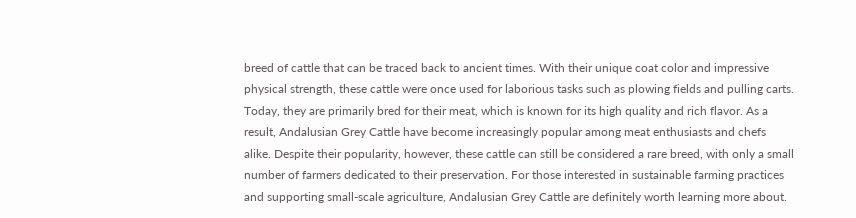breed of cattle that can be traced back to ancient times. With their unique coat color and impressive physical strength, these cattle were once used for laborious tasks such as plowing fields and pulling carts. Today, they are primarily bred for their meat, which is known for its high quality and rich flavor. As a result, Andalusian Grey Cattle have become increasingly popular among meat enthusiasts and chefs alike. Despite their popularity, however, these cattle can still be considered a rare breed, with only a small number of farmers dedicated to their preservation. For those interested in sustainable farming practices and supporting small-scale agriculture, Andalusian Grey Cattle are definitely worth learning more about.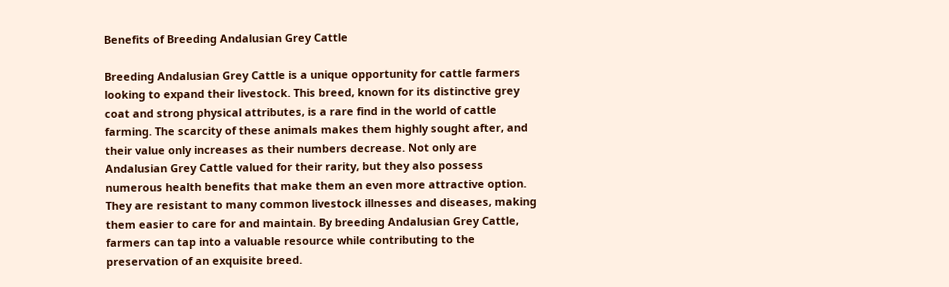Benefits of Breeding Andalusian Grey Cattle

Breeding Andalusian Grey Cattle is a unique opportunity for cattle farmers looking to expand their livestock. This breed, known for its distinctive grey coat and strong physical attributes, is a rare find in the world of cattle farming. The scarcity of these animals makes them highly sought after, and their value only increases as their numbers decrease. Not only are Andalusian Grey Cattle valued for their rarity, but they also possess numerous health benefits that make them an even more attractive option. They are resistant to many common livestock illnesses and diseases, making them easier to care for and maintain. By breeding Andalusian Grey Cattle, farmers can tap into a valuable resource while contributing to the preservation of an exquisite breed.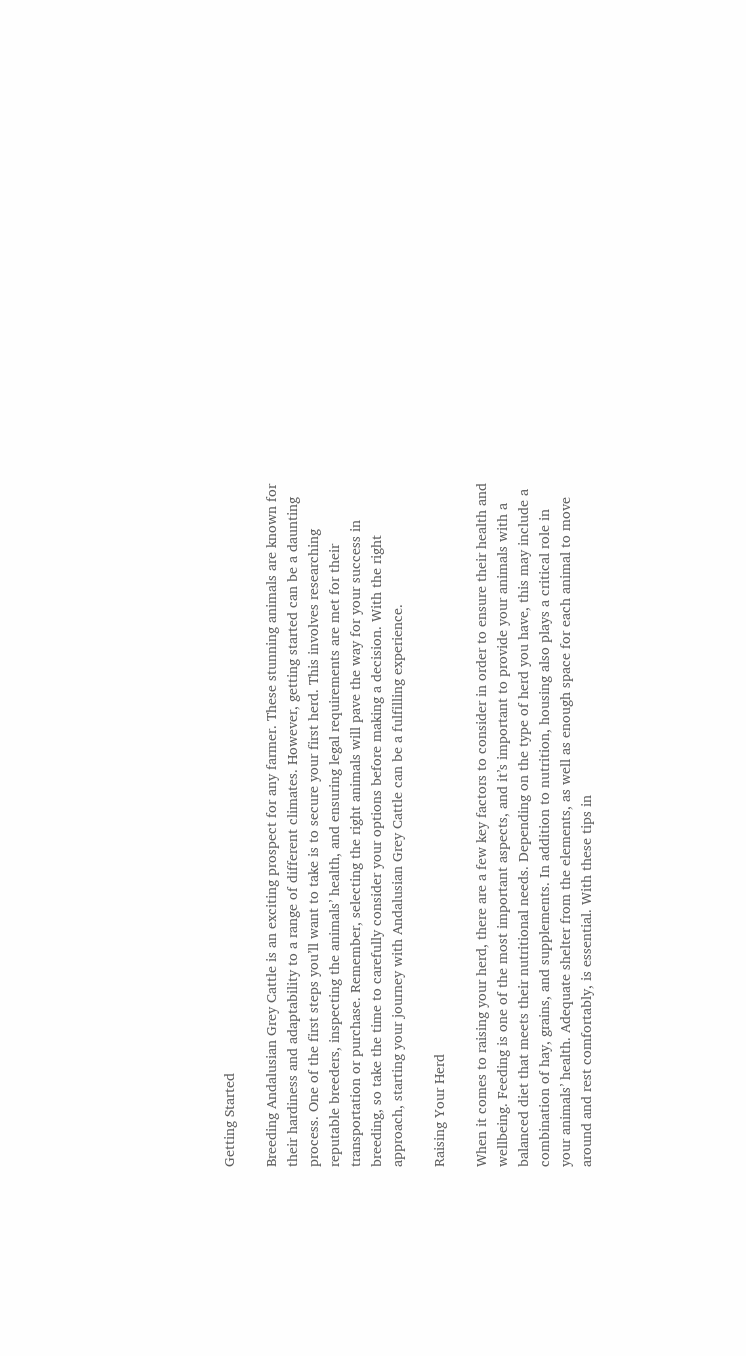Getting Started

Breeding Andalusian Grey Cattle is an exciting prospect for any farmer. These stunning animals are known for their hardiness and adaptability to a range of different climates. However, getting started can be a daunting process. One of the first steps you’ll want to take is to secure your first herd. This involves researching reputable breeders, inspecting the animals’ health, and ensuring legal requirements are met for their transportation or purchase. Remember, selecting the right animals will pave the way for your success in breeding, so take the time to carefully consider your options before making a decision. With the right approach, starting your journey with Andalusian Grey Cattle can be a fulfilling experience.

Raising Your Herd

When it comes to raising your herd, there are a few key factors to consider in order to ensure their health and wellbeing. Feeding is one of the most important aspects, and it’s important to provide your animals with a balanced diet that meets their nutritional needs. Depending on the type of herd you have, this may include a combination of hay, grains, and supplements. In addition to nutrition, housing also plays a critical role in your animals’ health. Adequate shelter from the elements, as well as enough space for each animal to move around and rest comfortably, is essential. With these tips in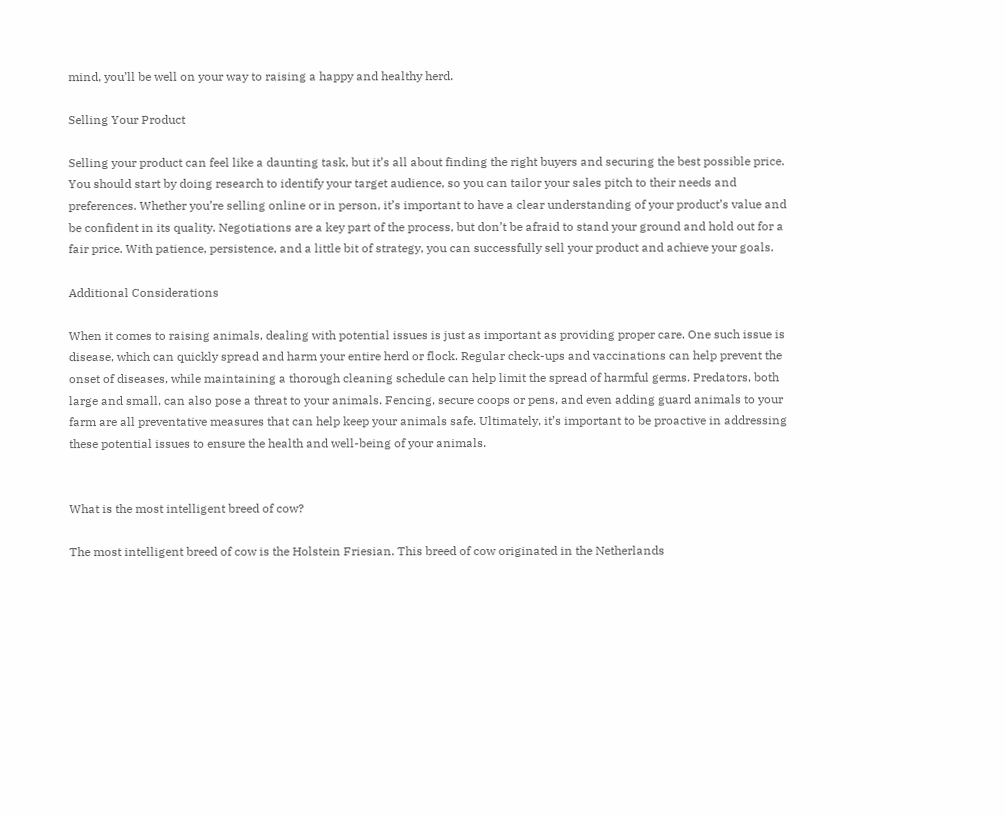mind, you’ll be well on your way to raising a happy and healthy herd.

Selling Your Product

Selling your product can feel like a daunting task, but it’s all about finding the right buyers and securing the best possible price. You should start by doing research to identify your target audience, so you can tailor your sales pitch to their needs and preferences. Whether you’re selling online or in person, it’s important to have a clear understanding of your product’s value and be confident in its quality. Negotiations are a key part of the process, but don’t be afraid to stand your ground and hold out for a fair price. With patience, persistence, and a little bit of strategy, you can successfully sell your product and achieve your goals.

Additional Considerations

When it comes to raising animals, dealing with potential issues is just as important as providing proper care. One such issue is disease, which can quickly spread and harm your entire herd or flock. Regular check-ups and vaccinations can help prevent the onset of diseases, while maintaining a thorough cleaning schedule can help limit the spread of harmful germs. Predators, both large and small, can also pose a threat to your animals. Fencing, secure coops or pens, and even adding guard animals to your farm are all preventative measures that can help keep your animals safe. Ultimately, it’s important to be proactive in addressing these potential issues to ensure the health and well-being of your animals.


What is the most intelligent breed of cow?

The most intelligent breed of cow is the Holstein Friesian. This breed of cow originated in the Netherlands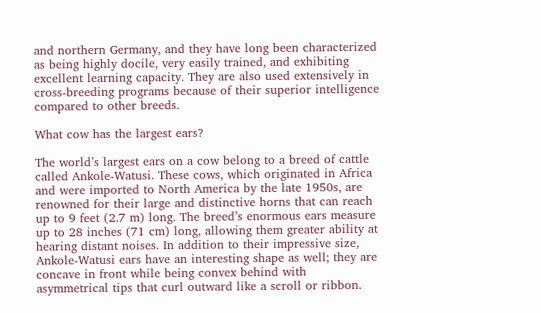and northern Germany, and they have long been characterized as being highly docile, very easily trained, and exhibiting excellent learning capacity. They are also used extensively in cross-breeding programs because of their superior intelligence compared to other breeds.

What cow has the largest ears?

The world’s largest ears on a cow belong to a breed of cattle called Ankole-Watusi. These cows, which originated in Africa and were imported to North America by the late 1950s, are renowned for their large and distinctive horns that can reach up to 9 feet (2.7 m) long. The breed’s enormous ears measure up to 28 inches (71 cm) long, allowing them greater ability at hearing distant noises. In addition to their impressive size, Ankole-Watusi ears have an interesting shape as well; they are concave in front while being convex behind with asymmetrical tips that curl outward like a scroll or ribbon.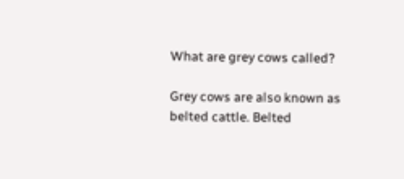What are grey cows called?

Grey cows are also known as belted cattle. Belted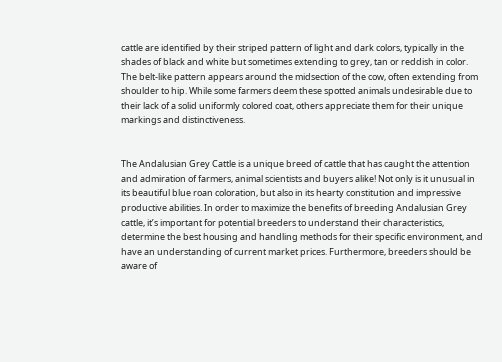cattle are identified by their striped pattern of light and dark colors, typically in the shades of black and white but sometimes extending to grey, tan or reddish in color. The belt-like pattern appears around the midsection of the cow, often extending from shoulder to hip. While some farmers deem these spotted animals undesirable due to their lack of a solid uniformly colored coat, others appreciate them for their unique markings and distinctiveness.


The Andalusian Grey Cattle is a unique breed of cattle that has caught the attention and admiration of farmers, animal scientists and buyers alike! Not only is it unusual in its beautiful blue roan coloration, but also in its hearty constitution and impressive productive abilities. In order to maximize the benefits of breeding Andalusian Grey cattle, it’s important for potential breeders to understand their characteristics, determine the best housing and handling methods for their specific environment, and have an understanding of current market prices. Furthermore, breeders should be aware of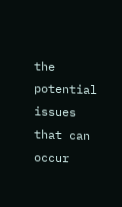the potential issues that can occur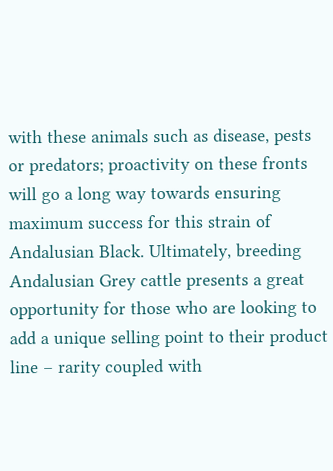with these animals such as disease, pests or predators; proactivity on these fronts will go a long way towards ensuring maximum success for this strain of Andalusian Black. Ultimately, breeding Andalusian Grey cattle presents a great opportunity for those who are looking to add a unique selling point to their product line – rarity coupled with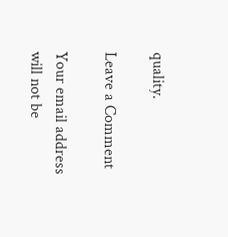quality.

Leave a Comment

Your email address will not be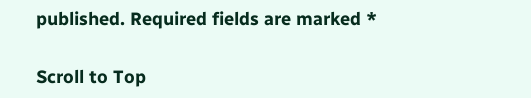published. Required fields are marked *

Scroll to Top